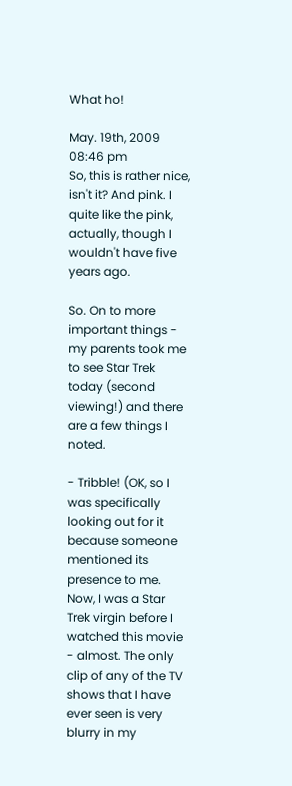What ho!

May. 19th, 2009 08:46 pm
So, this is rather nice, isn't it? And pink. I quite like the pink, actually, though I wouldn't have five years ago.

So. On to more important things - my parents took me to see Star Trek today (second viewing!) and there are a few things I noted.

- Tribble! (OK, so I was specifically looking out for it because someone mentioned its presence to me. Now, I was a Star Trek virgin before I watched this movie - almost. The only clip of any of the TV shows that I have ever seen is very blurry in my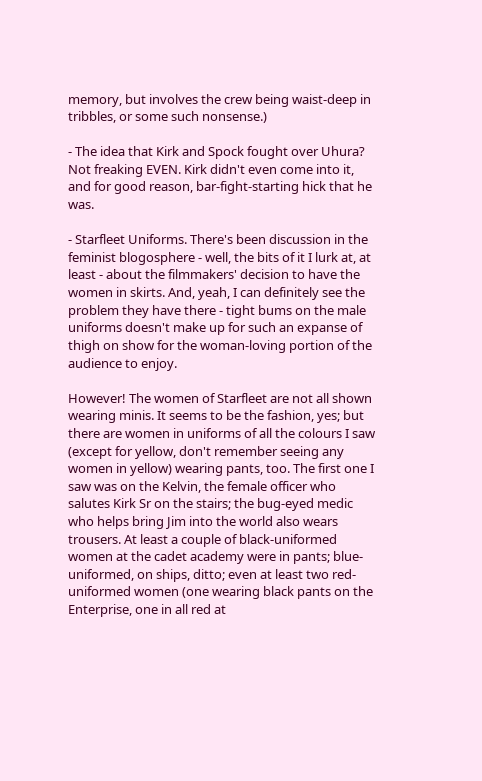memory, but involves the crew being waist-deep in tribbles, or some such nonsense.)

- The idea that Kirk and Spock fought over Uhura? Not freaking EVEN. Kirk didn't even come into it, and for good reason, bar-fight-starting hick that he was.

- Starfleet Uniforms. There's been discussion in the feminist blogosphere - well, the bits of it I lurk at, at least - about the filmmakers' decision to have the women in skirts. And, yeah, I can definitely see the problem they have there - tight bums on the male uniforms doesn't make up for such an expanse of thigh on show for the woman-loving portion of the audience to enjoy.

However! The women of Starfleet are not all shown wearing minis. It seems to be the fashion, yes; but there are women in uniforms of all the colours I saw (except for yellow, don't remember seeing any women in yellow) wearing pants, too. The first one I saw was on the Kelvin, the female officer who salutes Kirk Sr on the stairs; the bug-eyed medic who helps bring Jim into the world also wears trousers. At least a couple of black-uniformed women at the cadet academy were in pants; blue-uniformed, on ships, ditto; even at least two red-uniformed women (one wearing black pants on the Enterprise, one in all red at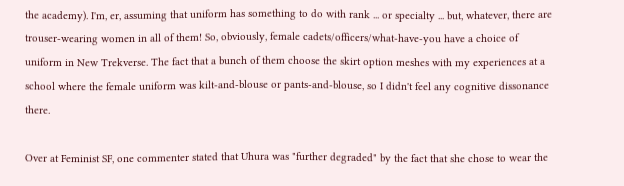the academy). I'm, er, assuming that uniform has something to do with rank ... or specialty ... but, whatever, there are trouser-wearing women in all of them! So, obviously, female cadets/officers/what-have-you have a choice of uniform in New Trekverse. The fact that a bunch of them choose the skirt option meshes with my experiences at a school where the female uniform was kilt-and-blouse or pants-and-blouse, so I didn't feel any cognitive dissonance there.

Over at Feminist SF, one commenter stated that Uhura was "further degraded" by the fact that she chose to wear the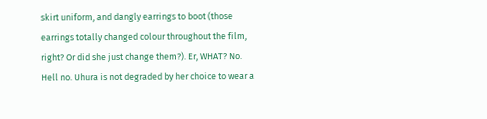skirt uniform, and dangly earrings to boot (those earrings totally changed colour throughout the film, right? Or did she just change them?). Er, WHAT? No. Hell no. Uhura is not degraded by her choice to wear a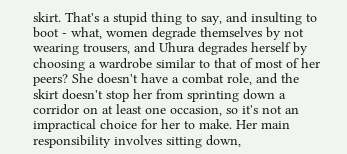skirt. That's a stupid thing to say, and insulting to boot - what, women degrade themselves by not wearing trousers, and Uhura degrades herself by choosing a wardrobe similar to that of most of her peers? She doesn't have a combat role, and the skirt doesn't stop her from sprinting down a corridor on at least one occasion, so it's not an impractical choice for her to make. Her main responsibility involves sitting down,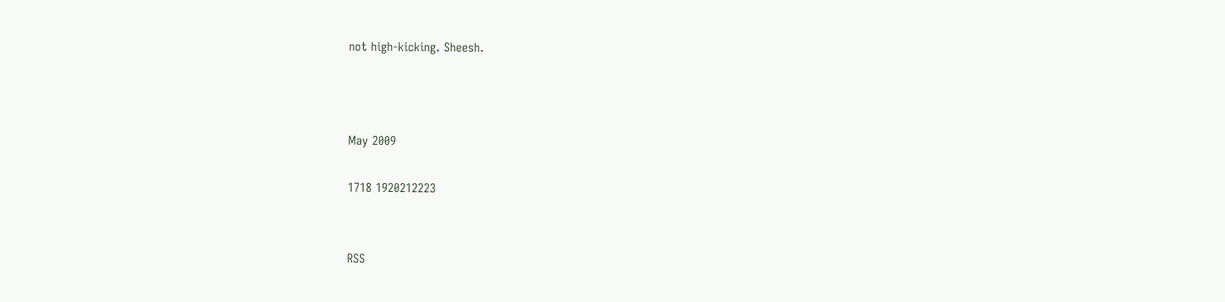not high-kicking. Sheesh.



May 2009

1718 1920212223


RSS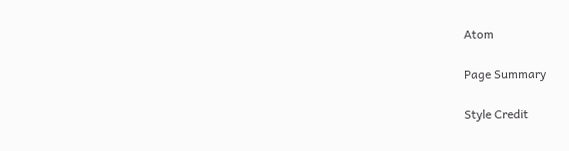Atom

Page Summary

Style Credit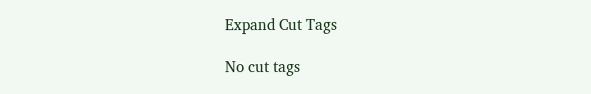Expand Cut Tags

No cut tags